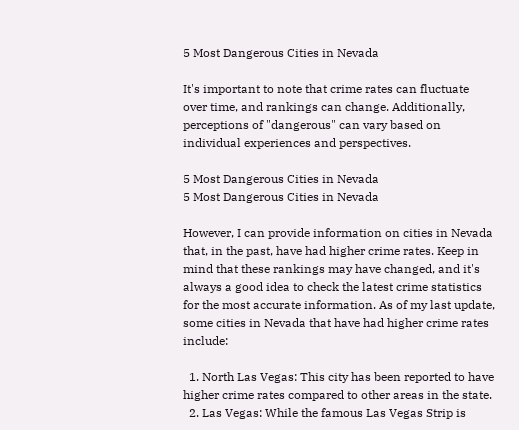5 Most Dangerous Cities in Nevada

It's important to note that crime rates can fluctuate over time, and rankings can change. Additionally, perceptions of "dangerous" can vary based on individual experiences and perspectives.

5 Most Dangerous Cities in Nevada
5 Most Dangerous Cities in Nevada

However, I can provide information on cities in Nevada that, in the past, have had higher crime rates. Keep in mind that these rankings may have changed, and it's always a good idea to check the latest crime statistics for the most accurate information. As of my last update, some cities in Nevada that have had higher crime rates include:

  1. North Las Vegas: This city has been reported to have higher crime rates compared to other areas in the state.
  2. Las Vegas: While the famous Las Vegas Strip is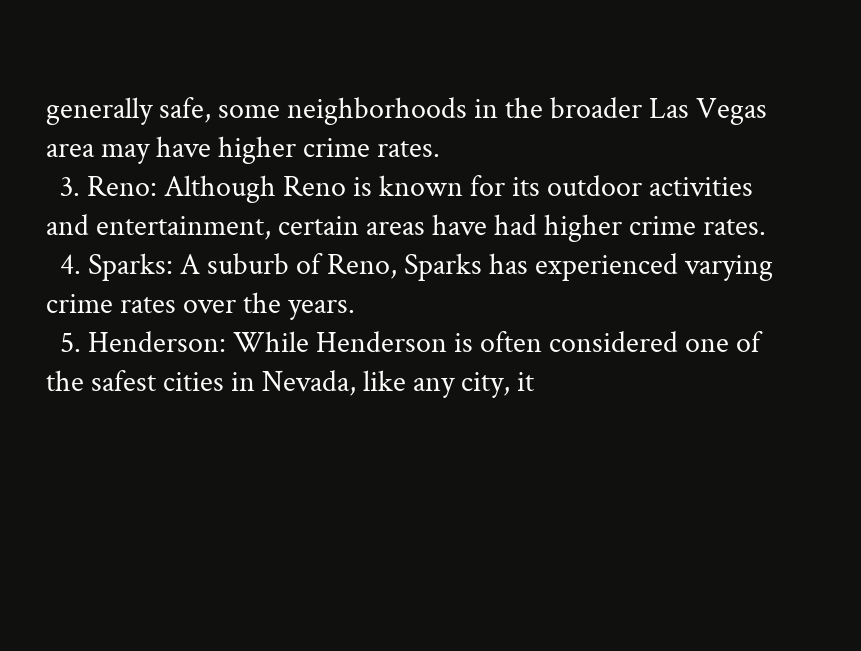generally safe, some neighborhoods in the broader Las Vegas area may have higher crime rates.
  3. Reno: Although Reno is known for its outdoor activities and entertainment, certain areas have had higher crime rates.
  4. Sparks: A suburb of Reno, Sparks has experienced varying crime rates over the years.
  5. Henderson: While Henderson is often considered one of the safest cities in Nevada, like any city, it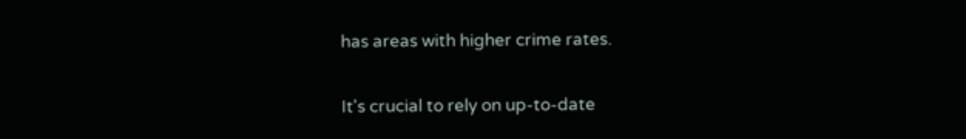has areas with higher crime rates.

It's crucial to rely on up-to-date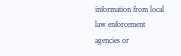information from local law enforcement agencies or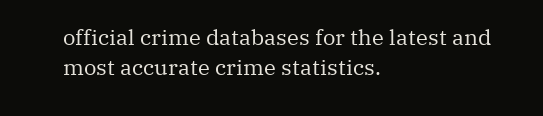official crime databases for the latest and most accurate crime statistics.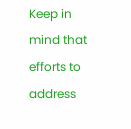Keep in mind that efforts to address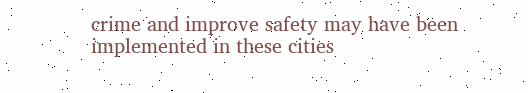crime and improve safety may have been implemented in these cities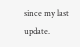since my last update.